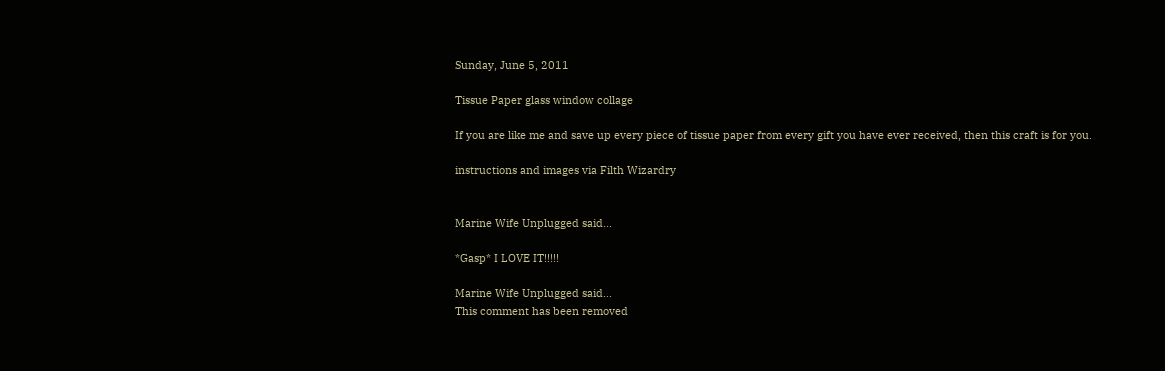Sunday, June 5, 2011

Tissue Paper glass window collage

If you are like me and save up every piece of tissue paper from every gift you have ever received, then this craft is for you.

instructions and images via Filth Wizardry


Marine Wife Unplugged said...

*Gasp* I LOVE IT!!!!!

Marine Wife Unplugged said...
This comment has been removed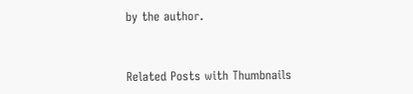by the author.


Related Posts with Thumbnails